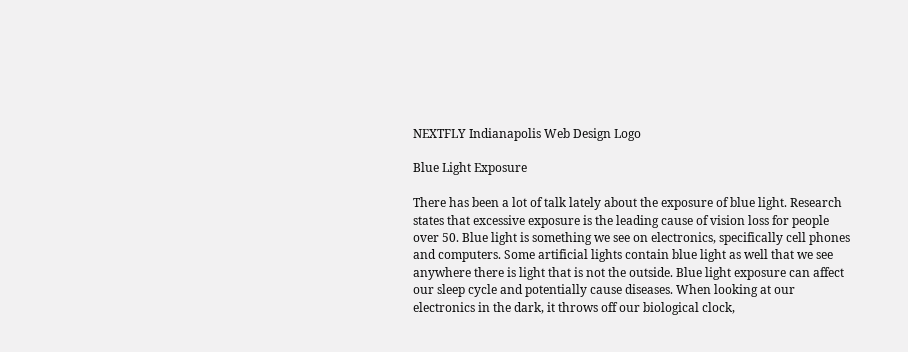NEXTFLY Indianapolis Web Design Logo

Blue Light Exposure

There has been a lot of talk lately about the exposure of blue light. Research states that excessive exposure is the leading cause of vision loss for people over 50. Blue light is something we see on electronics, specifically cell phones and computers. Some artificial lights contain blue light as well that we see anywhere there is light that is not the outside. Blue light exposure can affect our sleep cycle and potentially cause diseases. When looking at our electronics in the dark, it throws off our biological clock,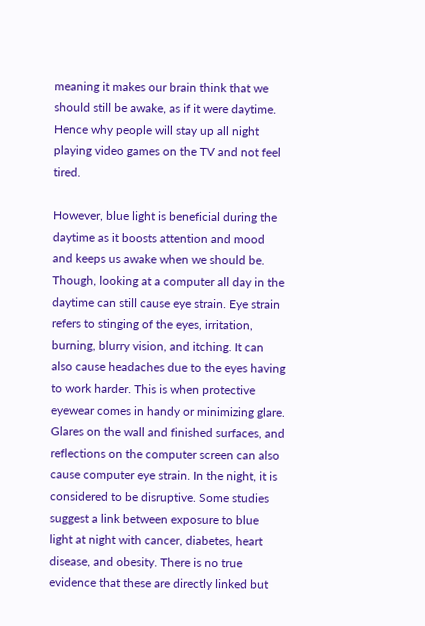meaning it makes our brain think that we should still be awake, as if it were daytime. Hence why people will stay up all night playing video games on the TV and not feel tired.

However, blue light is beneficial during the daytime as it boosts attention and mood and keeps us awake when we should be. Though, looking at a computer all day in the daytime can still cause eye strain. Eye strain refers to stinging of the eyes, irritation, burning, blurry vision, and itching. It can also cause headaches due to the eyes having to work harder. This is when protective eyewear comes in handy or minimizing glare. Glares on the wall and finished surfaces, and reflections on the computer screen can also cause computer eye strain. In the night, it is considered to be disruptive. Some studies suggest a link between exposure to blue light at night with cancer, diabetes, heart disease, and obesity. There is no true evidence that these are directly linked but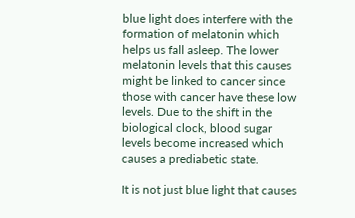blue light does interfere with the formation of melatonin which helps us fall asleep. The lower melatonin levels that this causes might be linked to cancer since those with cancer have these low levels. Due to the shift in the biological clock, blood sugar levels become increased which causes a prediabetic state.

It is not just blue light that causes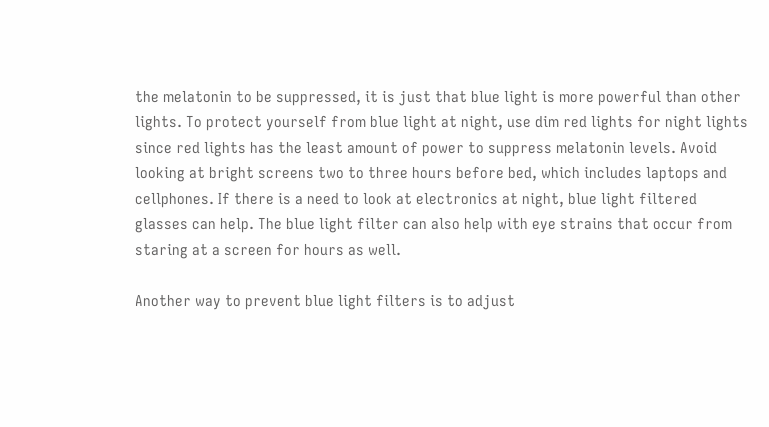the melatonin to be suppressed, it is just that blue light is more powerful than other lights. To protect yourself from blue light at night, use dim red lights for night lights since red lights has the least amount of power to suppress melatonin levels. Avoid looking at bright screens two to three hours before bed, which includes laptops and cellphones. If there is a need to look at electronics at night, blue light filtered glasses can help. The blue light filter can also help with eye strains that occur from staring at a screen for hours as well.

Another way to prevent blue light filters is to adjust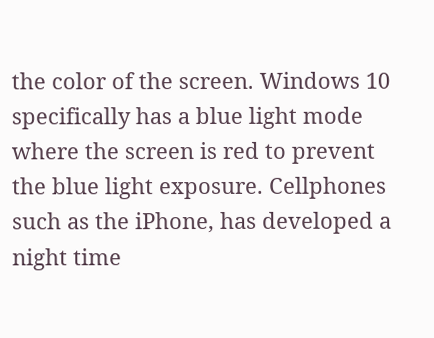the color of the screen. Windows 10 specifically has a blue light mode where the screen is red to prevent the blue light exposure. Cellphones such as the iPhone, has developed a night time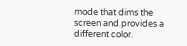mode that dims the screen and provides a different color.